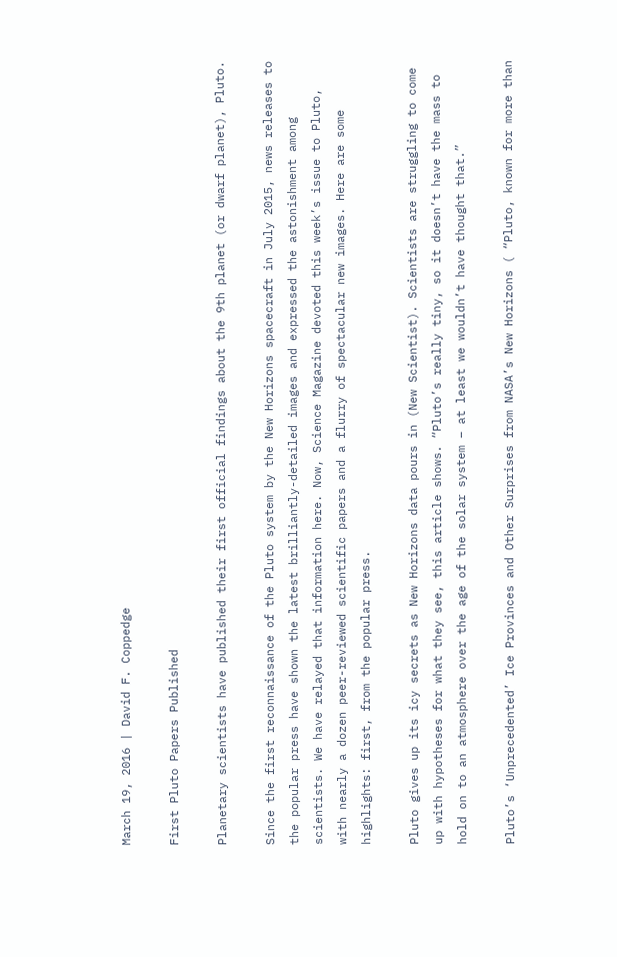March 19, 2016 | David F. Coppedge

First Pluto Papers Published

Planetary scientists have published their first official findings about the 9th planet (or dwarf planet), Pluto.

Since the first reconnaissance of the Pluto system by the New Horizons spacecraft in July 2015, news releases to the popular press have shown the latest brilliantly-detailed images and expressed the astonishment among scientists. We have relayed that information here. Now, Science Magazine devoted this week’s issue to Pluto, with nearly a dozen peer-reviewed scientific papers and a flurry of spectacular new images. Here are some highlights: first, from the popular press.

Pluto gives up its icy secrets as New Horizons data pours in (New Scientist). Scientists are struggling to come up with hypotheses for what they see, this article shows. “Pluto’s really tiny, so it doesn’t have the mass to hold on to an atmosphere over the age of the solar system – at least we wouldn’t have thought that.”

Pluto’s ‘Unprecedented’ Ice Provinces and Other Surprises from NASA’s New Horizons ( “Pluto, known for more than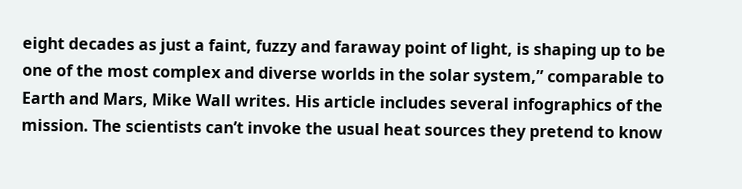eight decades as just a faint, fuzzy and faraway point of light, is shaping up to be one of the most complex and diverse worlds in the solar system,” comparable to Earth and Mars, Mike Wall writes. His article includes several infographics of the mission. The scientists can’t invoke the usual heat sources they pretend to know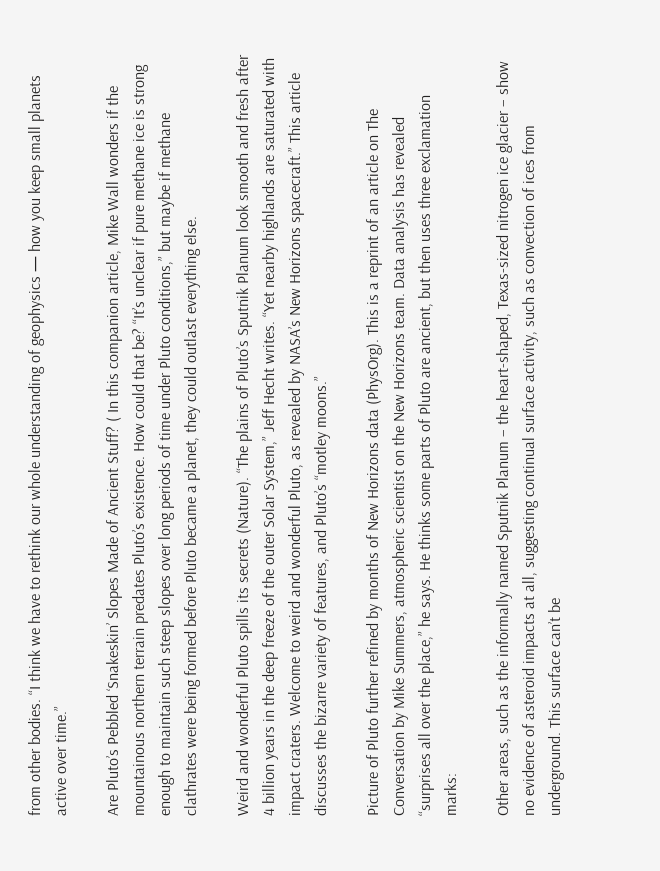from other bodies. “I think we have to rethink our whole understanding of geophysics — how you keep small planets active over time.”

Are Pluto’s Pebbled ‘Snakeskin’ Slopes Made of Ancient Stuff? ( In this companion article, Mike Wall wonders if the mountainous northern terrain predates Pluto’s existence. How could that be? “It’s unclear if pure methane ice is strong enough to maintain such steep slopes over long periods of time under Pluto conditions,” but maybe if methane clathrates were being formed before Pluto became a planet, they could outlast everything else.

Weird and wonderful Pluto spills its secrets (Nature). “The plains of Pluto’s Sputnik Planum look smooth and fresh after 4 billion years in the deep freeze of the outer Solar System,” Jeff Hecht writes. “Yet nearby highlands are saturated with impact craters. Welcome to weird and wonderful Pluto, as revealed by NASA’s New Horizons spacecraft.” This article discusses the bizarre variety of features, and Pluto’s “motley moons.”

Picture of Pluto further refined by months of New Horizons data (PhysOrg). This is a reprint of an article on The Conversation by Mike Summers, atmospheric scientist on the New Horizons team. Data analysis has revealed “surprises all over the place,” he says. He thinks some parts of Pluto are ancient, but then uses three exclamation marks:

Other areas, such as the informally named Sputnik Planum – the heart-shaped, Texas-sized nitrogen ice glacier – show no evidence of asteroid impacts at all, suggesting continual surface activity, such as convection of ices from underground. This surface can’t be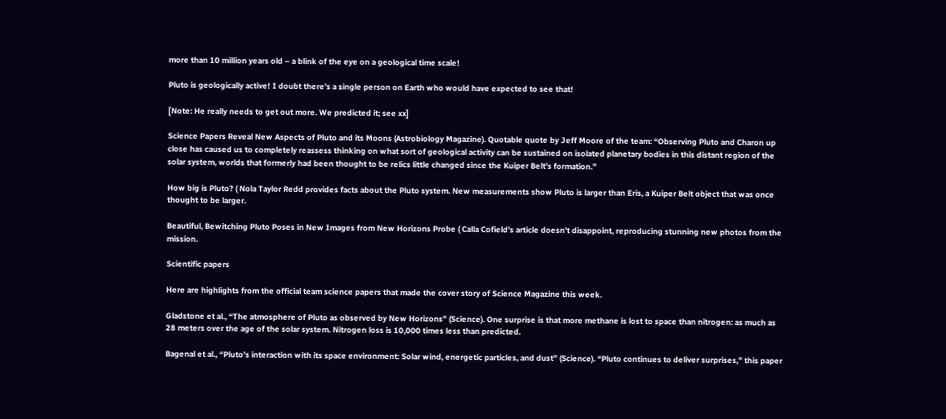more than 10 million years old – a blink of the eye on a geological time scale!

Pluto is geologically active! I doubt there’s a single person on Earth who would have expected to see that!

[Note: He really needs to get out more. We predicted it; see xx]

Science Papers Reveal New Aspects of Pluto and its Moons (Astrobiology Magazine). Quotable quote by Jeff Moore of the team: “Observing Pluto and Charon up close has caused us to completely reassess thinking on what sort of geological activity can be sustained on isolated planetary bodies in this distant region of the solar system, worlds that formerly had been thought to be relics little changed since the Kuiper Belt’s formation.”

How big is Pluto? ( Nola Taylor Redd provides facts about the Pluto system. New measurements show Pluto is larger than Eris, a Kuiper Belt object that was once thought to be larger.

Beautiful, Bewitching Pluto Poses in New Images from New Horizons Probe ( Calla Cofield’s article doesn’t disappoint, reproducing stunning new photos from the mission.

Scientific papers

Here are highlights from the official team science papers that made the cover story of Science Magazine this week.

Gladstone et al., “The atmosphere of Pluto as observed by New Horizons” (Science). One surprise is that more methane is lost to space than nitrogen: as much as 28 meters over the age of the solar system. Nitrogen loss is 10,000 times less than predicted.

Bagenal et al., “Pluto’s interaction with its space environment: Solar wind, energetic particles, and dust” (Science). “Pluto continues to deliver surprises,” this paper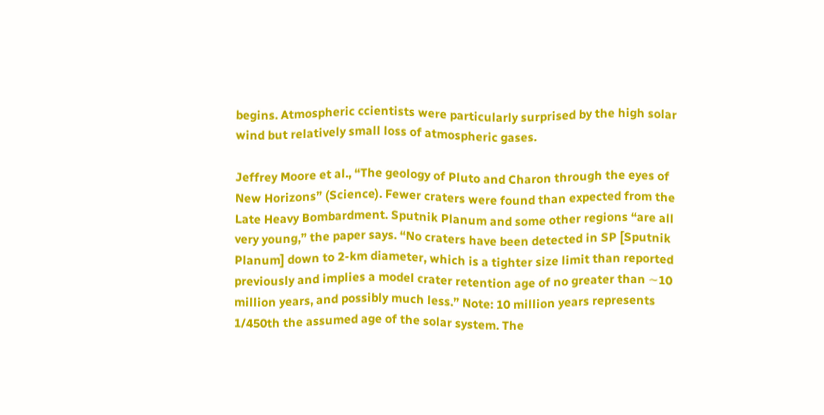begins. Atmospheric ccientists were particularly surprised by the high solar wind but relatively small loss of atmospheric gases.

Jeffrey Moore et al., “The geology of Pluto and Charon through the eyes of New Horizons” (Science). Fewer craters were found than expected from the Late Heavy Bombardment. Sputnik Planum and some other regions “are all very young,” the paper says. “No craters have been detected in SP [Sputnik Planum] down to 2-km diameter, which is a tighter size limit than reported previously and implies a model crater retention age of no greater than ∼10 million years, and possibly much less.” Note: 10 million years represents 1/450th the assumed age of the solar system. The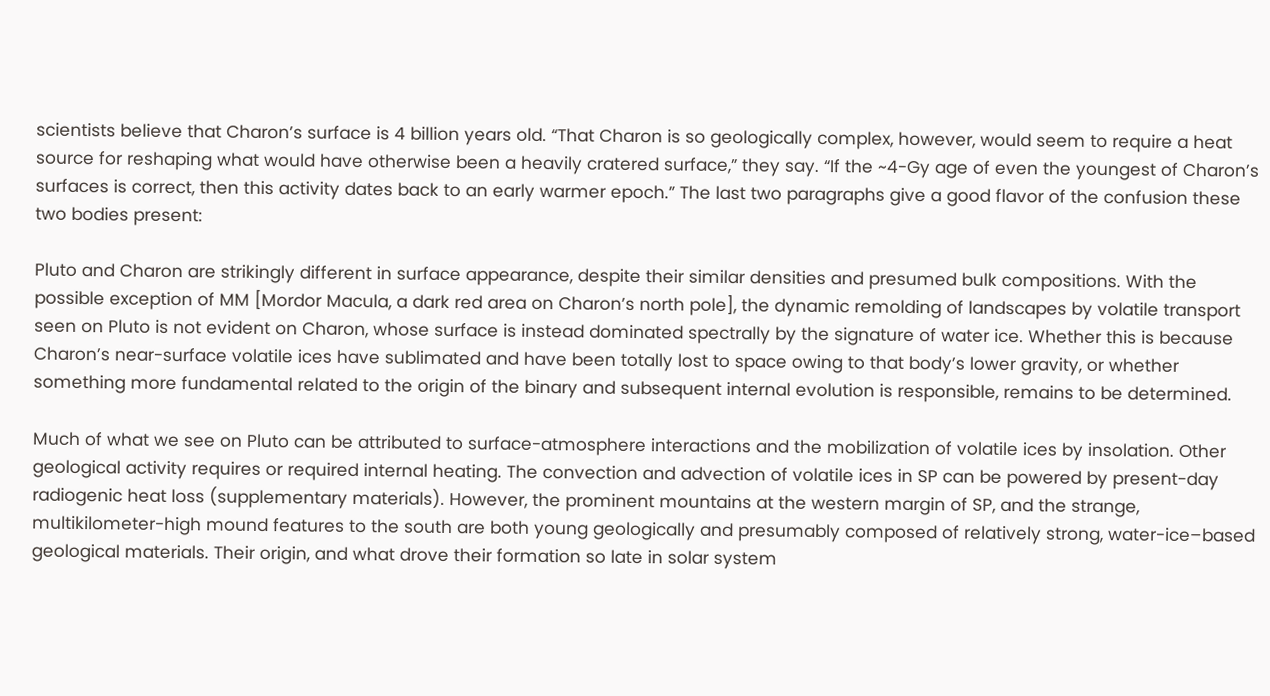scientists believe that Charon’s surface is 4 billion years old. “That Charon is so geologically complex, however, would seem to require a heat source for reshaping what would have otherwise been a heavily cratered surface,” they say. “If the ~4-Gy age of even the youngest of Charon’s surfaces is correct, then this activity dates back to an early warmer epoch.” The last two paragraphs give a good flavor of the confusion these two bodies present:

Pluto and Charon are strikingly different in surface appearance, despite their similar densities and presumed bulk compositions. With the possible exception of MM [Mordor Macula, a dark red area on Charon’s north pole], the dynamic remolding of landscapes by volatile transport seen on Pluto is not evident on Charon, whose surface is instead dominated spectrally by the signature of water ice. Whether this is because Charon’s near-surface volatile ices have sublimated and have been totally lost to space owing to that body’s lower gravity, or whether something more fundamental related to the origin of the binary and subsequent internal evolution is responsible, remains to be determined.

Much of what we see on Pluto can be attributed to surface-atmosphere interactions and the mobilization of volatile ices by insolation. Other geological activity requires or required internal heating. The convection and advection of volatile ices in SP can be powered by present-day radiogenic heat loss (supplementary materials). However, the prominent mountains at the western margin of SP, and the strange, multikilometer-high mound features to the south are both young geologically and presumably composed of relatively strong, water-ice–based geological materials. Their origin, and what drove their formation so late in solar system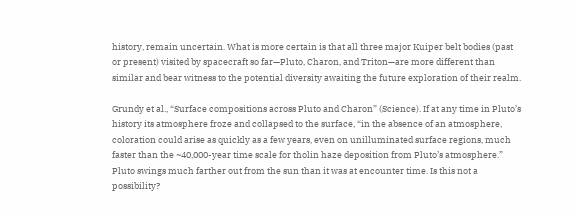history, remain uncertain. What is more certain is that all three major Kuiper belt bodies (past or present) visited by spacecraft so far—Pluto, Charon, and Triton—are more different than similar and bear witness to the potential diversity awaiting the future exploration of their realm.

Grundy et al., “Surface compositions across Pluto and Charon” (Science). If at any time in Pluto’s history its atmosphere froze and collapsed to the surface, “in the absence of an atmosphere, coloration could arise as quickly as a few years, even on unilluminated surface regions, much faster than the ~40,000-year time scale for tholin haze deposition from Pluto’s atmosphere.” Pluto swings much farther out from the sun than it was at encounter time. Is this not a possibility?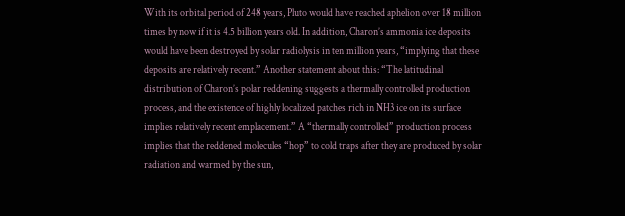With its orbital period of 248 years, Pluto would have reached aphelion over 18 million times by now if it is 4.5 billion years old. In addition, Charon’s ammonia ice deposits would have been destroyed by solar radiolysis in ten million years, “implying that these deposits are relatively recent.” Another statement about this: “The latitudinal distribution of Charon’s polar reddening suggests a thermally controlled production process, and the existence of highly localized patches rich in NH3 ice on its surface implies relatively recent emplacement.” A “thermally controlled” production process implies that the reddened molecules “hop” to cold traps after they are produced by solar radiation and warmed by the sun,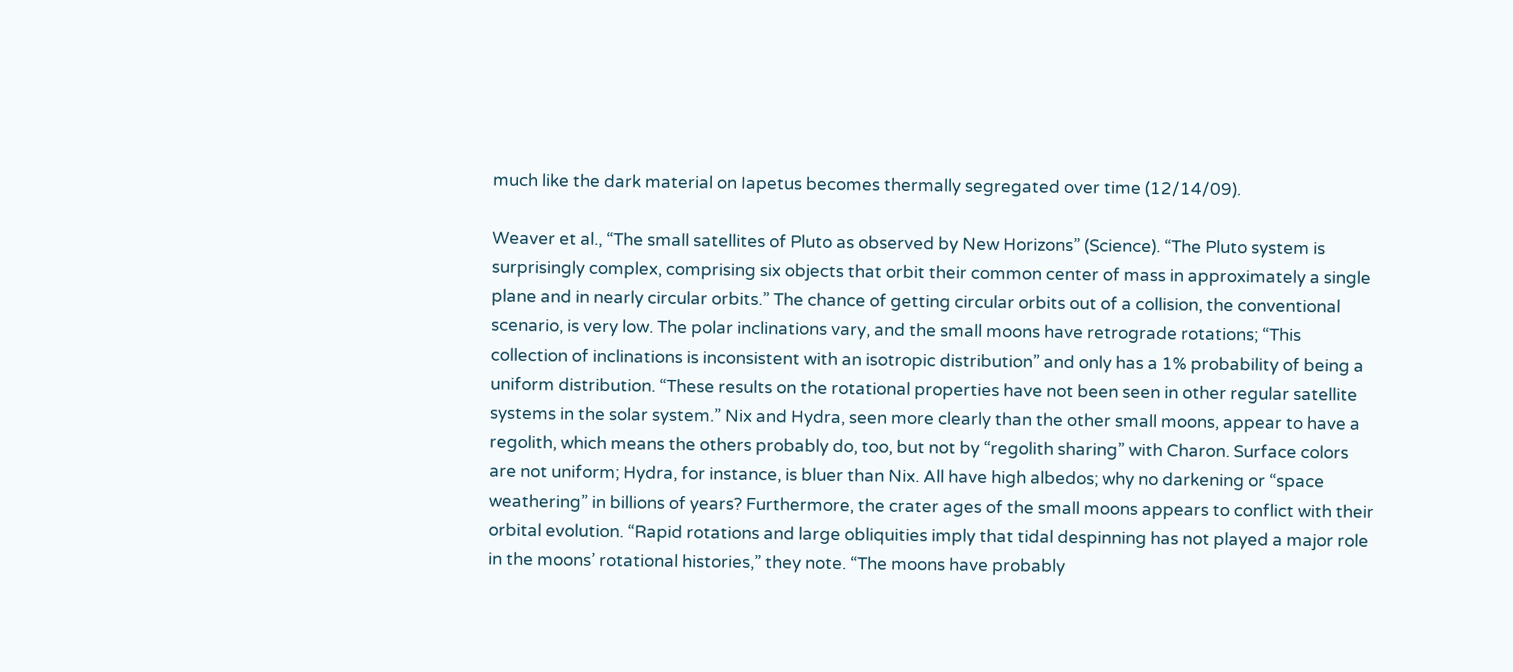much like the dark material on Iapetus becomes thermally segregated over time (12/14/09).

Weaver et al., “The small satellites of Pluto as observed by New Horizons” (Science). “The Pluto system is surprisingly complex, comprising six objects that orbit their common center of mass in approximately a single plane and in nearly circular orbits.” The chance of getting circular orbits out of a collision, the conventional scenario, is very low. The polar inclinations vary, and the small moons have retrograde rotations; “This collection of inclinations is inconsistent with an isotropic distribution” and only has a 1% probability of being a uniform distribution. “These results on the rotational properties have not been seen in other regular satellite systems in the solar system.” Nix and Hydra, seen more clearly than the other small moons, appear to have a regolith, which means the others probably do, too, but not by “regolith sharing” with Charon. Surface colors are not uniform; Hydra, for instance, is bluer than Nix. All have high albedos; why no darkening or “space weathering” in billions of years? Furthermore, the crater ages of the small moons appears to conflict with their orbital evolution. “Rapid rotations and large obliquities imply that tidal despinning has not played a major role in the moons’ rotational histories,” they note. “The moons have probably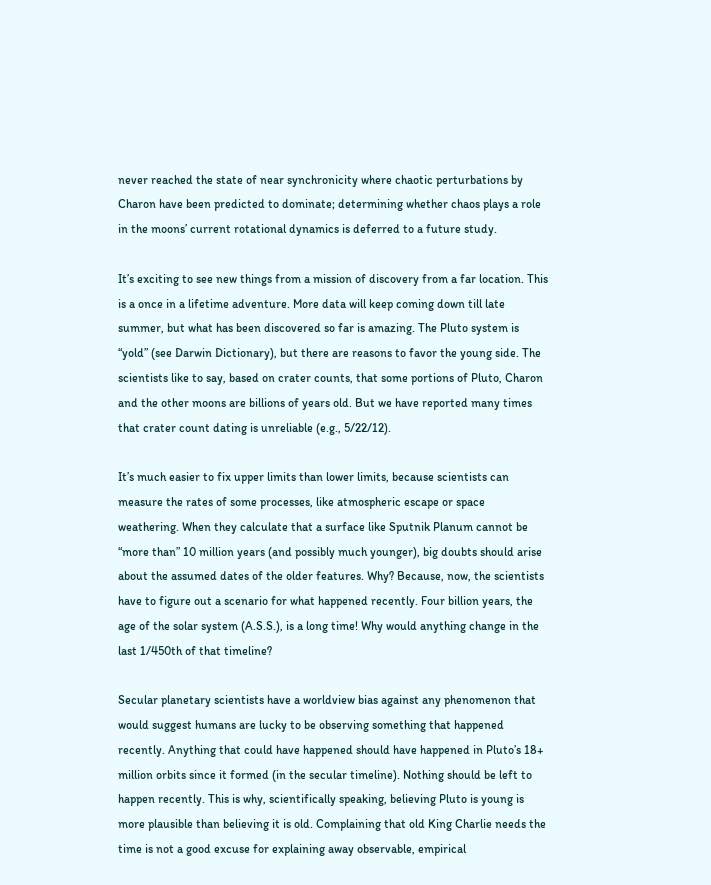never reached the state of near synchronicity where chaotic perturbations by Charon have been predicted to dominate; determining whether chaos plays a role in the moons’ current rotational dynamics is deferred to a future study.

It’s exciting to see new things from a mission of discovery from a far location. This is a once in a lifetime adventure. More data will keep coming down till late summer, but what has been discovered so far is amazing. The Pluto system is “yold” (see Darwin Dictionary), but there are reasons to favor the young side. The scientists like to say, based on crater counts, that some portions of Pluto, Charon and the other moons are billions of years old. But we have reported many times that crater count dating is unreliable (e.g., 5/22/12).

It’s much easier to fix upper limits than lower limits, because scientists can measure the rates of some processes, like atmospheric escape or space weathering. When they calculate that a surface like Sputnik Planum cannot be “more than” 10 million years (and possibly much younger), big doubts should arise about the assumed dates of the older features. Why? Because, now, the scientists have to figure out a scenario for what happened recently. Four billion years, the age of the solar system (A.S.S.), is a long time! Why would anything change in the last 1/450th of that timeline?

Secular planetary scientists have a worldview bias against any phenomenon that would suggest humans are lucky to be observing something that happened recently. Anything that could have happened should have happened in Pluto’s 18+ million orbits since it formed (in the secular timeline). Nothing should be left to happen recently. This is why, scientifically speaking, believing Pluto is young is more plausible than believing it is old. Complaining that old King Charlie needs the time is not a good excuse for explaining away observable, empirical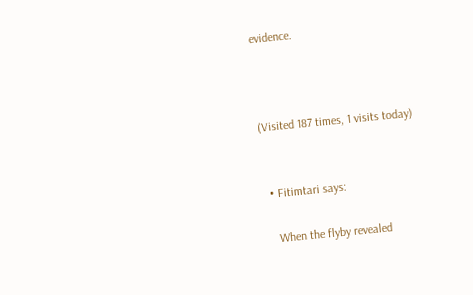evidence.



(Visited 187 times, 1 visits today)


  • Fitimtari says:

    When the flyby revealed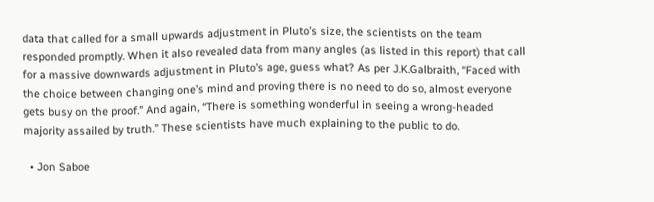data that called for a small upwards adjustment in Pluto’s size, the scientists on the team responded promptly. When it also revealed data from many angles (as listed in this report) that call for a massive downwards adjustment in Pluto’s age, guess what? As per J.K.Galbraith, “Faced with the choice between changing one’s mind and proving there is no need to do so, almost everyone gets busy on the proof.” And again, “There is something wonderful in seeing a wrong-headed majority assailed by truth.” These scientists have much explaining to the public to do.

  • Jon Saboe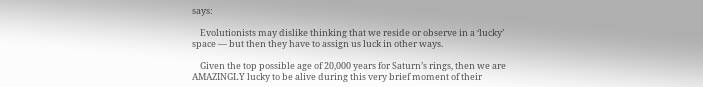says:

    Evolutionists may dislike thinking that we reside or observe in a ‘lucky’ space — but then they have to assign us luck in other ways.

    Given the top possible age of 20,000 years for Saturn’s rings, then we are AMAZINGLY lucky to be alive during this very brief moment of their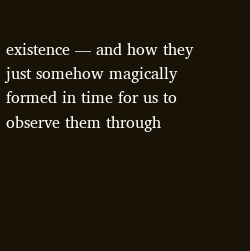existence — and how they just somehow magically formed in time for us to observe them through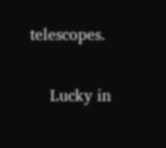telescopes.

    Lucky in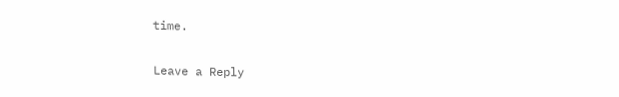time.

Leave a Reply